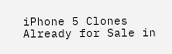iPhone 5 Clones Already for Sale in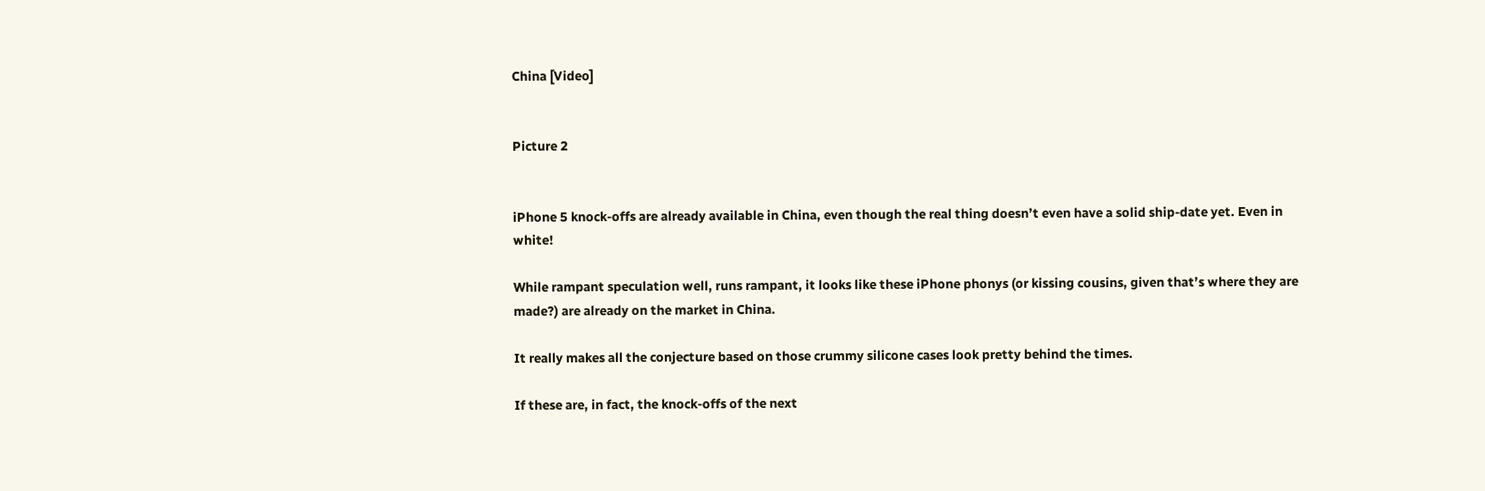China [Video]


Picture 2


iPhone 5 knock-offs are already available in China, even though the real thing doesn’t even have a solid ship-date yet. Even in white!

While rampant speculation well, runs rampant, it looks like these iPhone phonys (or kissing cousins, given that’s where they are made?) are already on the market in China.

It really makes all the conjecture based on those crummy silicone cases look pretty behind the times.

If these are, in fact, the knock-offs of the next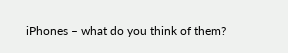iPhones – what do you think of them?